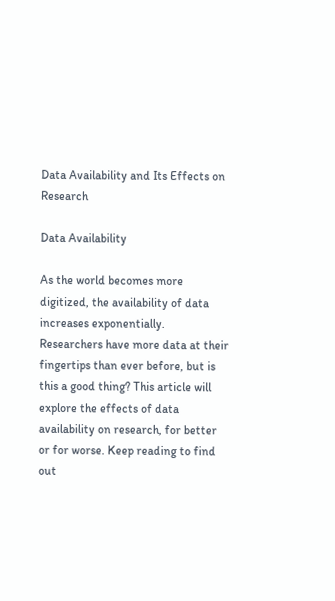Data Availability and Its Effects on Research

Data Availability

As the world becomes more digitized, the availability of data increases exponentially. Researchers have more data at their fingertips than ever before, but is this a good thing? This article will explore the effects of data availability on research, for better or for worse. Keep reading to find out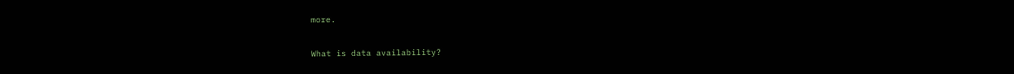more.

What is data availability?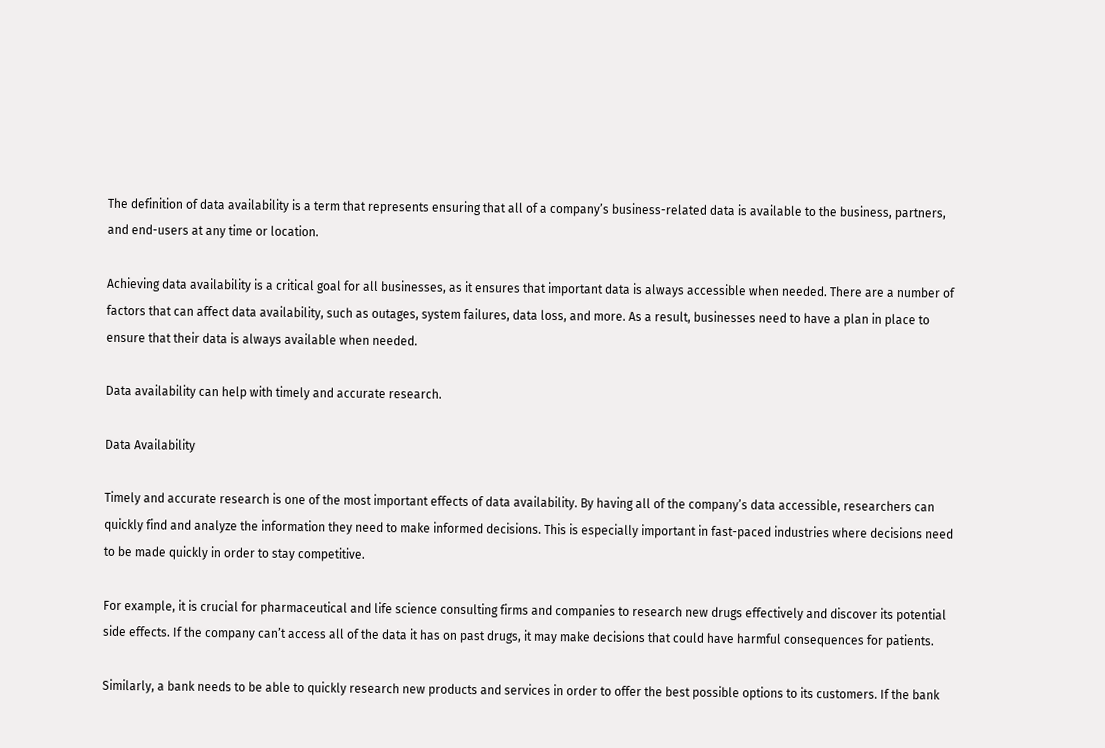The definition of data availability is a term that represents ensuring that all of a company’s business-related data is available to the business, partners, and end-users at any time or location.

Achieving data availability is a critical goal for all businesses, as it ensures that important data is always accessible when needed. There are a number of factors that can affect data availability, such as outages, system failures, data loss, and more. As a result, businesses need to have a plan in place to ensure that their data is always available when needed.

Data availability can help with timely and accurate research.

Data Availability

Timely and accurate research is one of the most important effects of data availability. By having all of the company’s data accessible, researchers can quickly find and analyze the information they need to make informed decisions. This is especially important in fast-paced industries where decisions need to be made quickly in order to stay competitive.

For example, it is crucial for pharmaceutical and life science consulting firms and companies to research new drugs effectively and discover its potential side effects. If the company can’t access all of the data it has on past drugs, it may make decisions that could have harmful consequences for patients.

Similarly, a bank needs to be able to quickly research new products and services in order to offer the best possible options to its customers. If the bank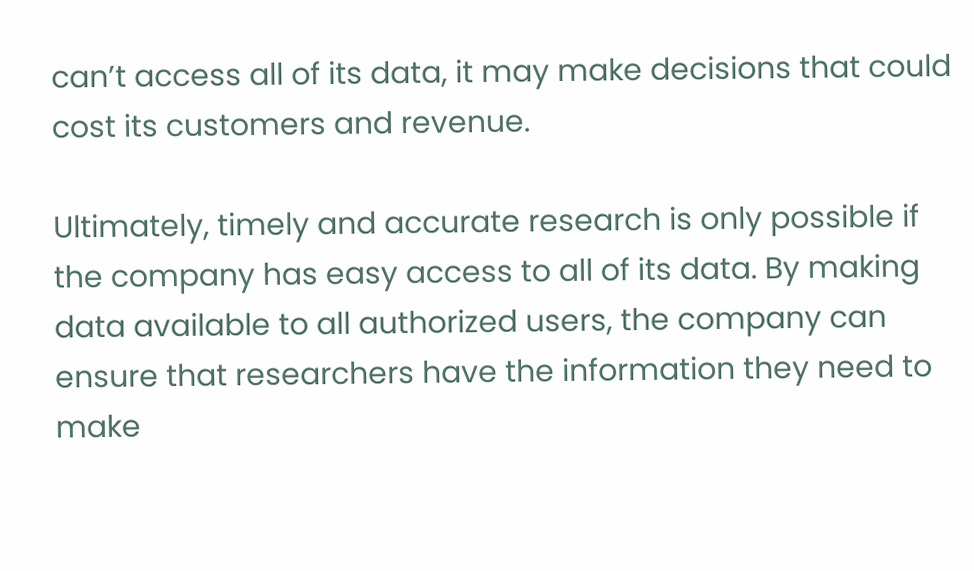can’t access all of its data, it may make decisions that could cost its customers and revenue.

Ultimately, timely and accurate research is only possible if the company has easy access to all of its data. By making data available to all authorized users, the company can ensure that researchers have the information they need to make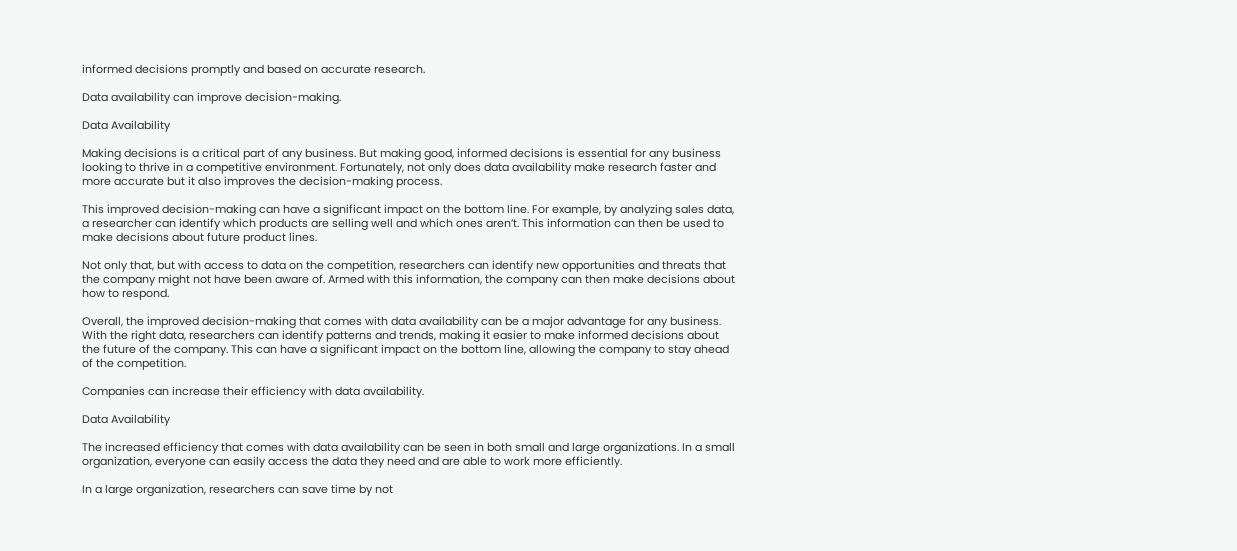informed decisions promptly and based on accurate research.

Data availability can improve decision-making.

Data Availability

Making decisions is a critical part of any business. But making good, informed decisions is essential for any business looking to thrive in a competitive environment. Fortunately, not only does data availability make research faster and more accurate but it also improves the decision-making process.

This improved decision-making can have a significant impact on the bottom line. For example, by analyzing sales data, a researcher can identify which products are selling well and which ones aren’t. This information can then be used to make decisions about future product lines.

Not only that, but with access to data on the competition, researchers can identify new opportunities and threats that the company might not have been aware of. Armed with this information, the company can then make decisions about how to respond.

Overall, the improved decision-making that comes with data availability can be a major advantage for any business. With the right data, researchers can identify patterns and trends, making it easier to make informed decisions about the future of the company. This can have a significant impact on the bottom line, allowing the company to stay ahead of the competition.

Companies can increase their efficiency with data availability.

Data Availability

The increased efficiency that comes with data availability can be seen in both small and large organizations. In a small organization, everyone can easily access the data they need and are able to work more efficiently.

In a large organization, researchers can save time by not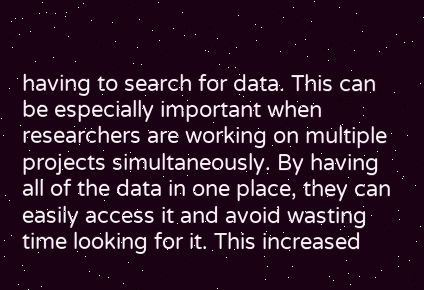having to search for data. This can be especially important when researchers are working on multiple projects simultaneously. By having all of the data in one place, they can easily access it and avoid wasting time looking for it. This increased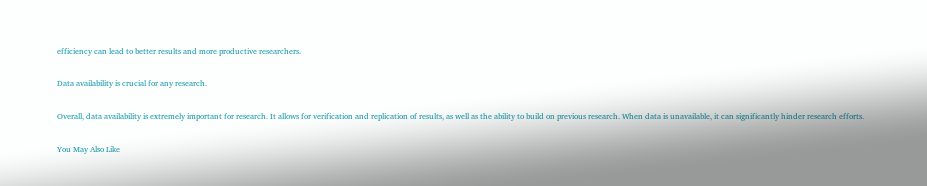efficiency can lead to better results and more productive researchers.

Data availability is crucial for any research.

Overall, data availability is extremely important for research. It allows for verification and replication of results, as well as the ability to build on previous research. When data is unavailable, it can significantly hinder research efforts.

You May Also Like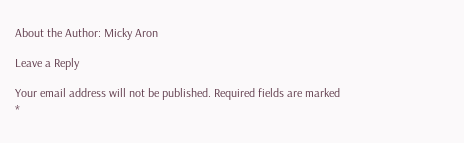About the Author: Micky Aron

Leave a Reply

Your email address will not be published. Required fields are marked *